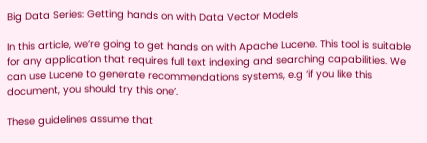Big Data Series: Getting hands on with Data Vector Models

In this article, we’re going to get hands on with Apache Lucene. This tool is suitable for any application that requires full text indexing and searching capabilities. We can use Lucene to generate recommendations systems, e.g ‘if you like this document, you should try this one’.

These guidelines assume that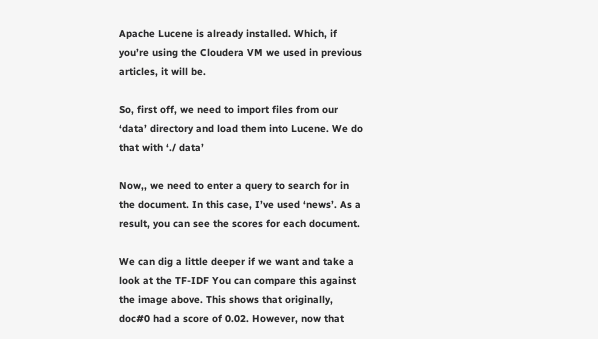Apache Lucene is already installed. Which, if you’re using the Cloudera VM we used in previous articles, it will be.

So, first off, we need to import files from our ‘data’ directory and load them into Lucene. We do that with ‘./ data’

Now,, we need to enter a query to search for in the document. In this case, I’ve used ‘news’. As a result, you can see the scores for each document.

We can dig a little deeper if we want and take a look at the TF-IDF You can compare this against the image above. This shows that originally, doc#0 had a score of 0.02. However, now that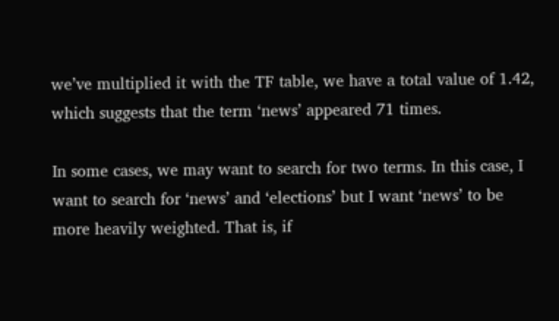we’ve multiplied it with the TF table, we have a total value of 1.42, which suggests that the term ‘news’ appeared 71 times.

In some cases, we may want to search for two terms. In this case, I want to search for ‘news’ and ‘elections’ but I want ‘news’ to be more heavily weighted. That is, if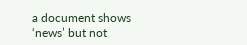a document shows ‘news’ but not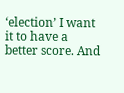‘election’ I want it to have a better score. And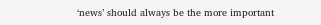‘news’ should always be the more important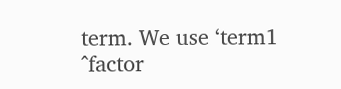term. We use ‘term1 ^factor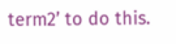term2’ to do this.